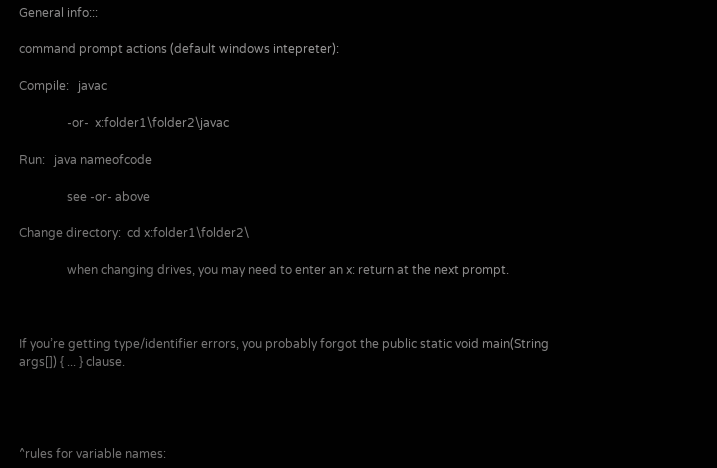General info:::

command prompt actions (default windows intepreter):

Compile:   javac

                -or-  x:folder1\folder2\javac

Run:   java nameofcode

                see -or- above

Change directory:  cd x:folder1\folder2\

                when changing drives, you may need to enter an x: return at the next prompt.



If you’re getting type/identifier errors, you probably forgot the public static void main(String args[]) { ... } clause.




^rules for variable names: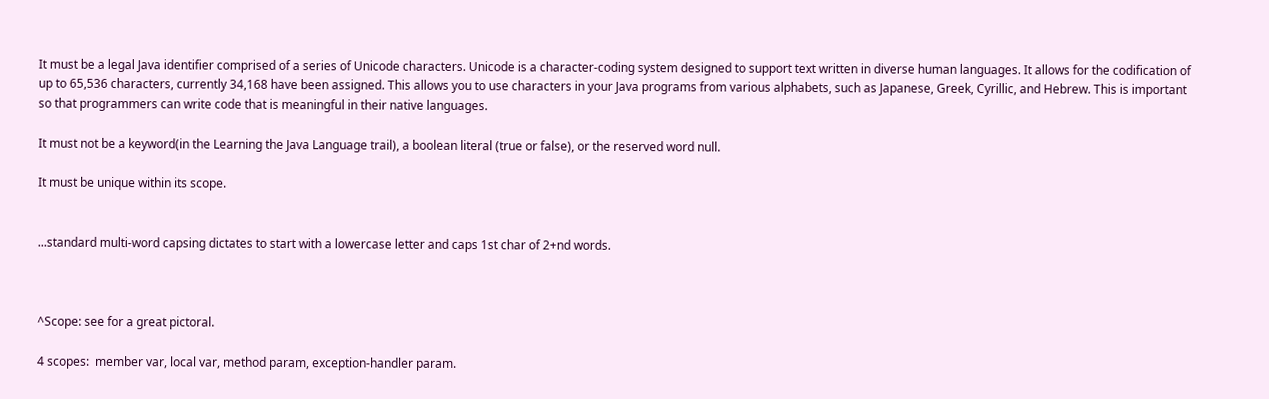It must be a legal Java identifier comprised of a series of Unicode characters. Unicode is a character-coding system designed to support text written in diverse human languages. It allows for the codification of up to 65,536 characters, currently 34,168 have been assigned. This allows you to use characters in your Java programs from various alphabets, such as Japanese, Greek, Cyrillic, and Hebrew. This is important so that programmers can write code that is meaningful in their native languages.

It must not be a keyword(in the Learning the Java Language trail), a boolean literal (true or false), or the reserved word null.

It must be unique within its scope.


...standard multi-word capsing dictates to start with a lowercase letter and caps 1st char of 2+nd words.



^Scope: see for a great pictoral.

4 scopes:  member var, local var, method param, exception-handler param.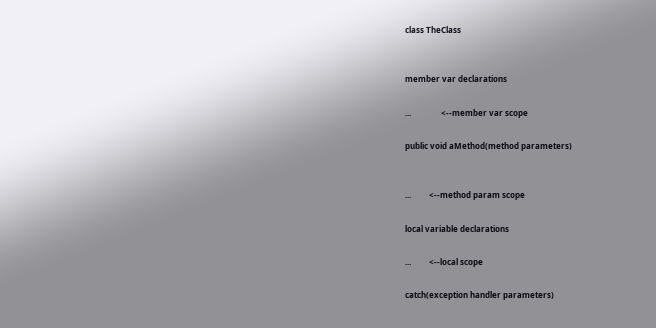class TheClass


member var declarations

...               <--member var scope

public void aMethod(method parameters)


...         <--method param scope

local variable declarations

...         <--local scope

catch(exception handler parameters)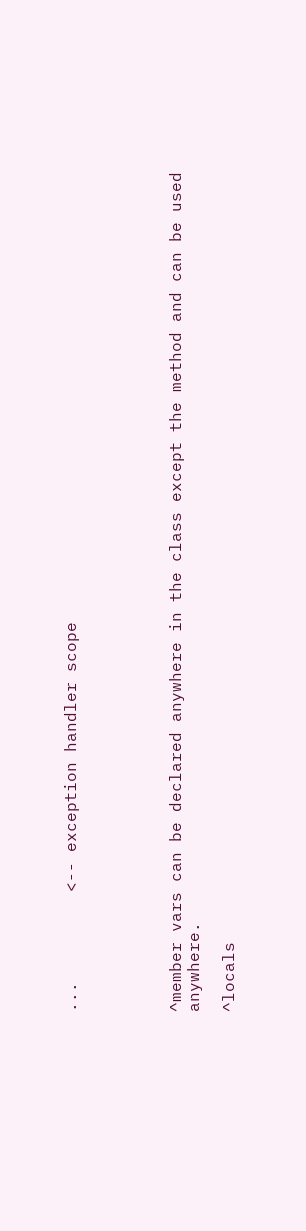...         <-- exception handler scope





^member vars can be declared anywhere in the class except the method and can be used anywhere.

^locals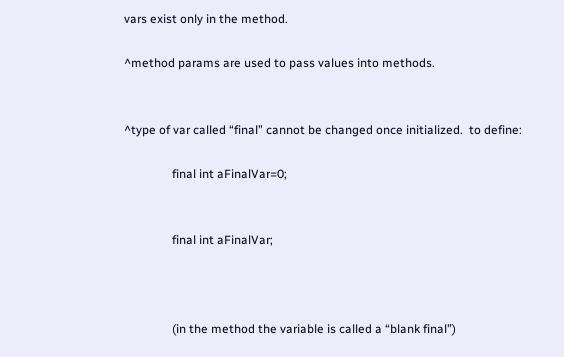vars exist only in the method.

^method params are used to pass values into methods.


^type of var called “final” cannot be changed once initialized.  to define:

                final int aFinalVar=0;


                final int aFinalVar;



                (in the method the variable is called a “blank final”)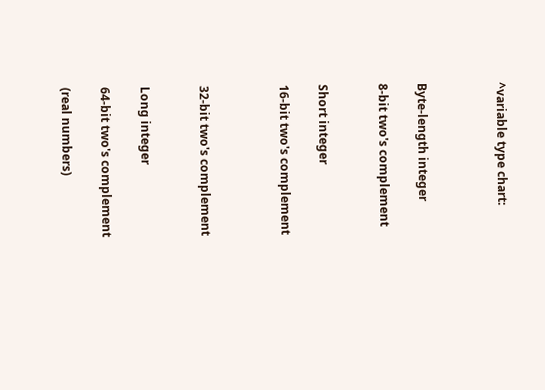^variable type chart:



Byte-length integer

8-bit two's complement


Short integer

16-bit two's complement



32-bit two's complement


Long integer

64-bit two's complement

(real numbers)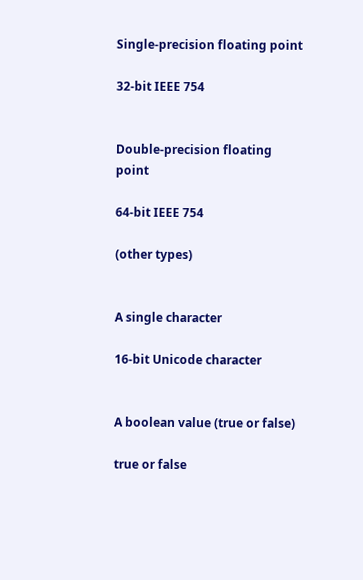Single-precision floating point

32-bit IEEE 754


Double-precision floating point

64-bit IEEE 754

(other types)


A single character

16-bit Unicode character


A boolean value (true or false)

true or false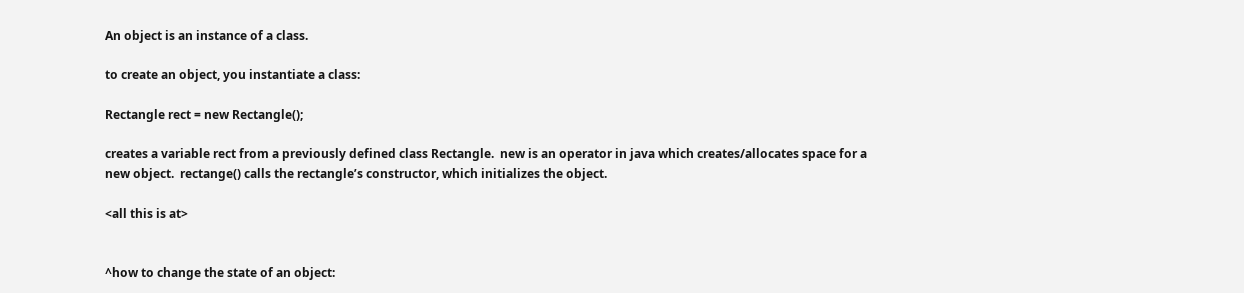An object is an instance of a class.

to create an object, you instantiate a class:

Rectangle rect = new Rectangle();

creates a variable rect from a previously defined class Rectangle.  new is an operator in java which creates/allocates space for a new object.  rectange() calls the rectangle’s constructor, which initializes the object.

<all this is at>


^how to change the state of an object: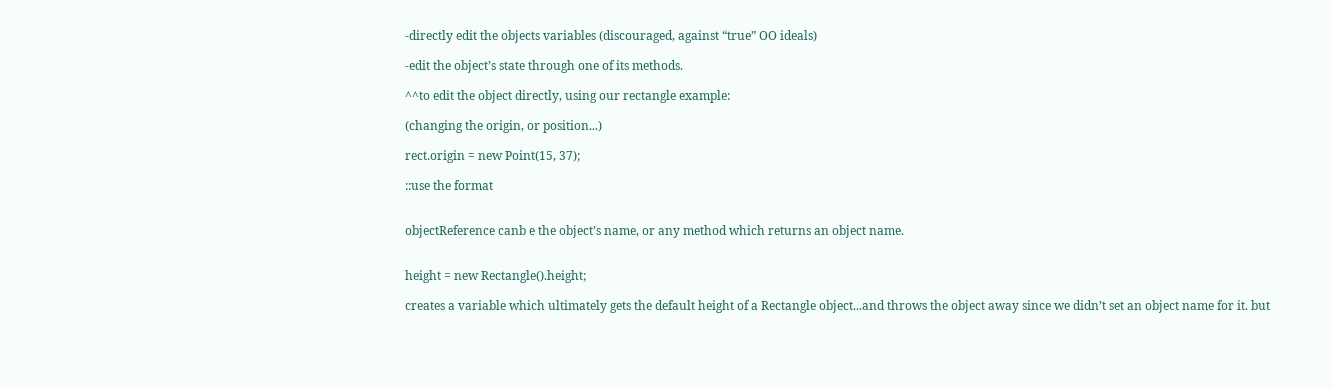-directly edit the objects variables (discouraged, against “true” OO ideals)

-edit the object’s state through one of its methods.

^^to edit the object directly, using our rectangle example:

(changing the origin, or position...)

rect.origin = new Point(15, 37);

::use the format


objectReference canb e the object’s name, or any method which returns an object name.


height = new Rectangle().height;

creates a variable which ultimately gets the default height of a Rectangle object...and throws the object away since we didn’t set an object name for it. but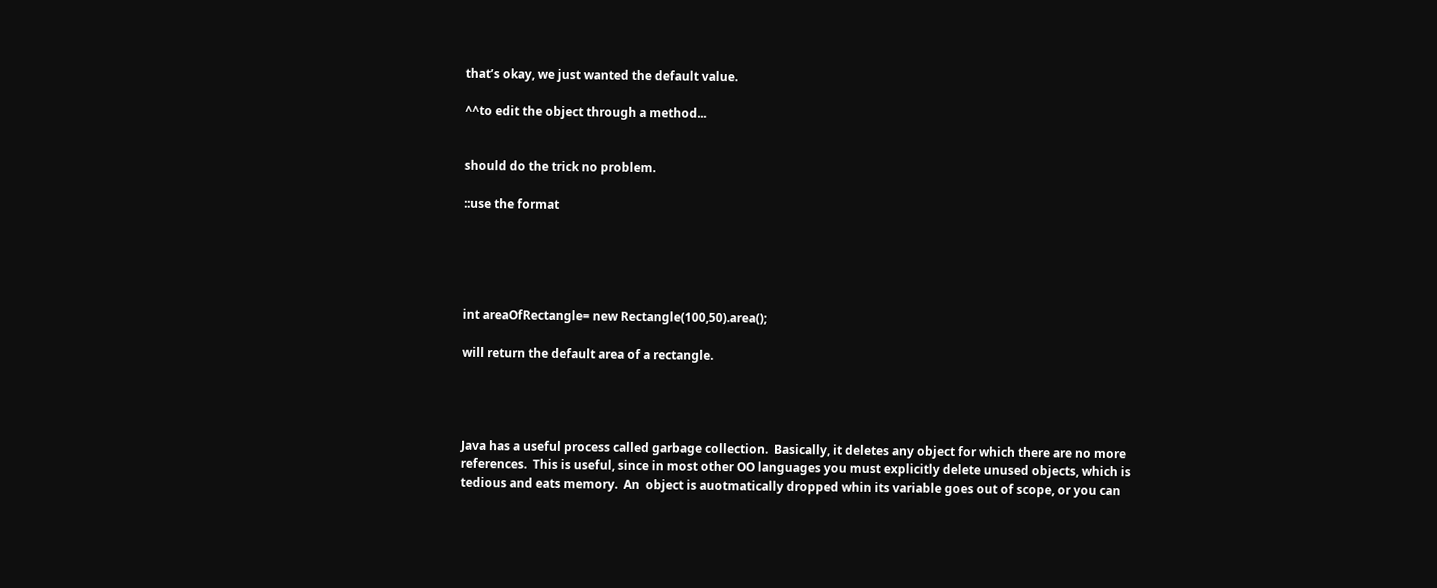that’s okay, we just wanted the default value.

^^to edit the object through a method...


should do the trick no problem.

::use the format





int areaOfRectangle= new Rectangle(100,50).area();

will return the default area of a rectangle.




Java has a useful process called garbage collection.  Basically, it deletes any object for which there are no more references.  This is useful, since in most other OO languages you must explicitly delete unused objects, which is tedious and eats memory.  An  object is auotmatically dropped whin its variable goes out of scope, or you can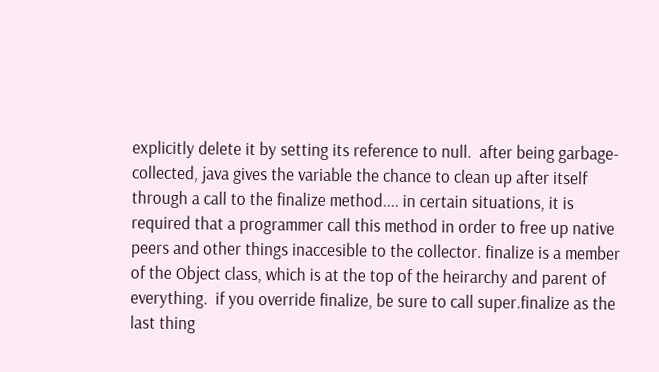explicitly delete it by setting its reference to null.  after being garbage-collected, java gives the variable the chance to clean up after itself through a call to the finalize method.... in certain situations, it is required that a programmer call this method in order to free up native peers and other things inaccesible to the collector. finalize is a member of the Object class, which is at the top of the heirarchy and parent of everything.  if you override finalize, be sure to call super.finalize as the last thing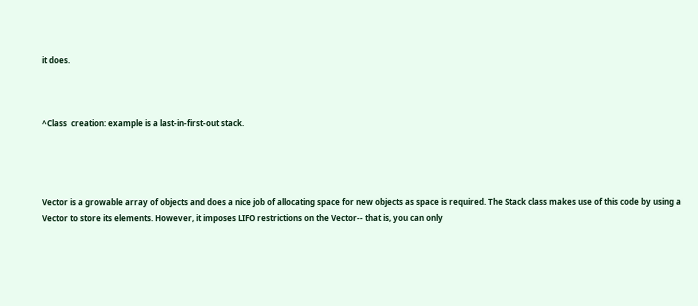it does.



^Class  creation: example is a last-in-first-out stack.




Vector is a growable array of objects and does a nice job of allocating space for new objects as space is required. The Stack class makes use of this code by using a Vector to store its elements. However, it imposes LIFO restrictions on the Vector-- that is, you can only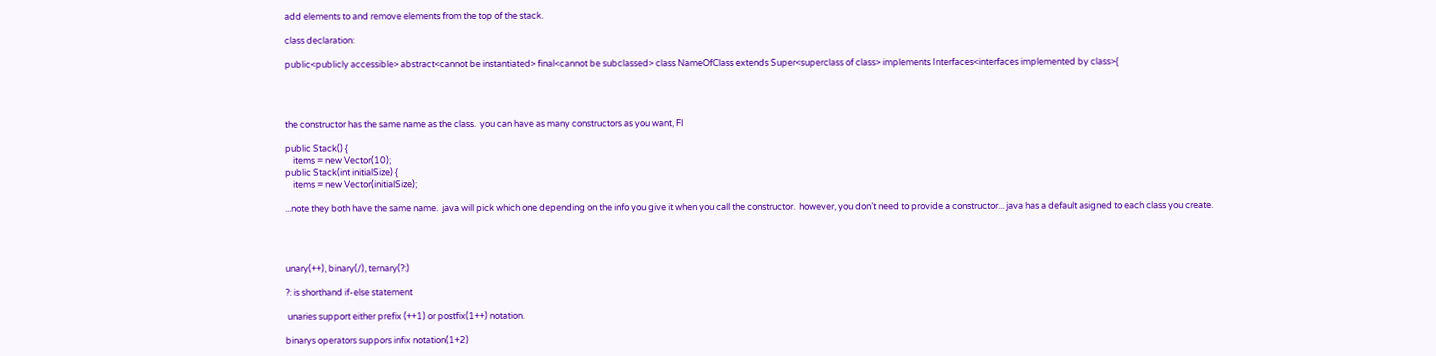add elements to and remove elements from the top of the stack.

class declaration:

public<publicly accessible> abstract<cannot be instantiated> final<cannot be subclassed> class NameOfClass extends Super<superclass of class> implements Interfaces<interfaces implemented by class>{




the constructor has the same name as the class.  you can have as many constructors as you want, FI

public Stack() {
    items = new Vector(10);
public Stack(int initialSize) {
    items = new Vector(initialSize);

...note they both have the same name.  java will pick which one depending on the info you give it when you call the constructor.  however, you don’t need to provide a constructor... java has a default asigned to each class you create.




unary(++), binary(/), ternary(?:)

?: is shorthand if-else statement

 unaries support either prefix (++1) or postfix(1++) notation.

binarys operators suppors infix notation(1+2)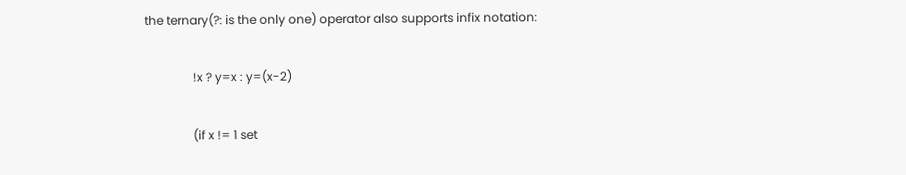the ternary(?: is the only one) operator also supports infix notation:

                !x ? y=x : y=(x-2)

                (if x != 1 set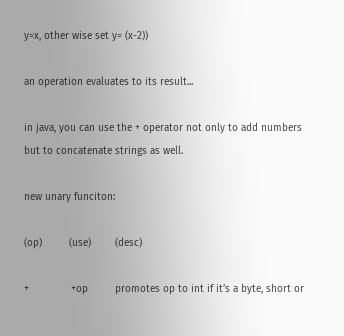y=x, other wise set y= (x-2))

an operation evaluates to its result...

in java, you can use the + operator not only to add numbers but to concatenate strings as well.

new unary funciton:

(op)         (use)        (desc)

+              +op         promotes op to int if it’s a byte, short or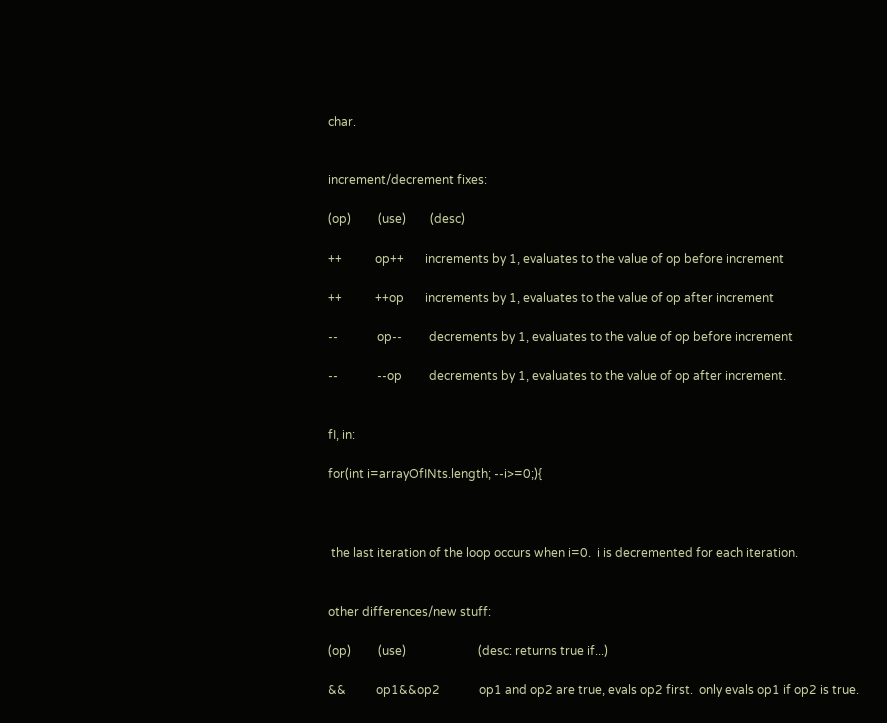char.


increment/decrement fixes:

(op)         (use)        (desc)

++           op++       increments by 1, evaluates to the value of op before increment

++           ++op       increments by 1, evaluates to the value of op after increment

--             op--         decrements by 1, evaluates to the value of op before increment

--             --op         decrements by 1, evaluates to the value of op after increment.


fI, in:

for(int i=arrayOfINts.length; --i>=0;){



 the last iteration of the loop occurs when i=0.  i is decremented for each iteration.


other differences/new stuff:

(op)         (use)                        (desc: returns true if...)

&&          op1&&op2             op1 and op2 are true, evals op2 first.  only evals op1 if op2 is true.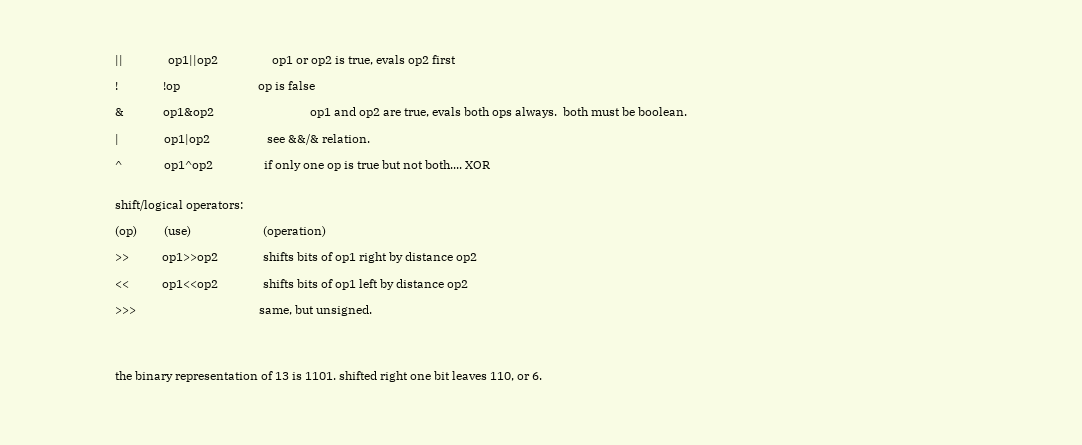||               op1||op2                  op1 or op2 is true, evals op2 first

!               !op                          op is false

&             op1&op2                                op1 and op2 are true, evals both ops always.  both must be boolean.

|               op1|op2                   see &&/& relation.

^              op1^op2                 if only one op is true but not both.... XOR


shift/logical operators:

(op)         (use)                        (operation)

>>           op1>>op2               shifts bits of op1 right by distance op2

<<           op1<<op2               shifts bits of op1 left by distance op2

>>>                                         same, but unsigned.




the binary representation of 13 is 1101. shifted right one bit leaves 110, or 6.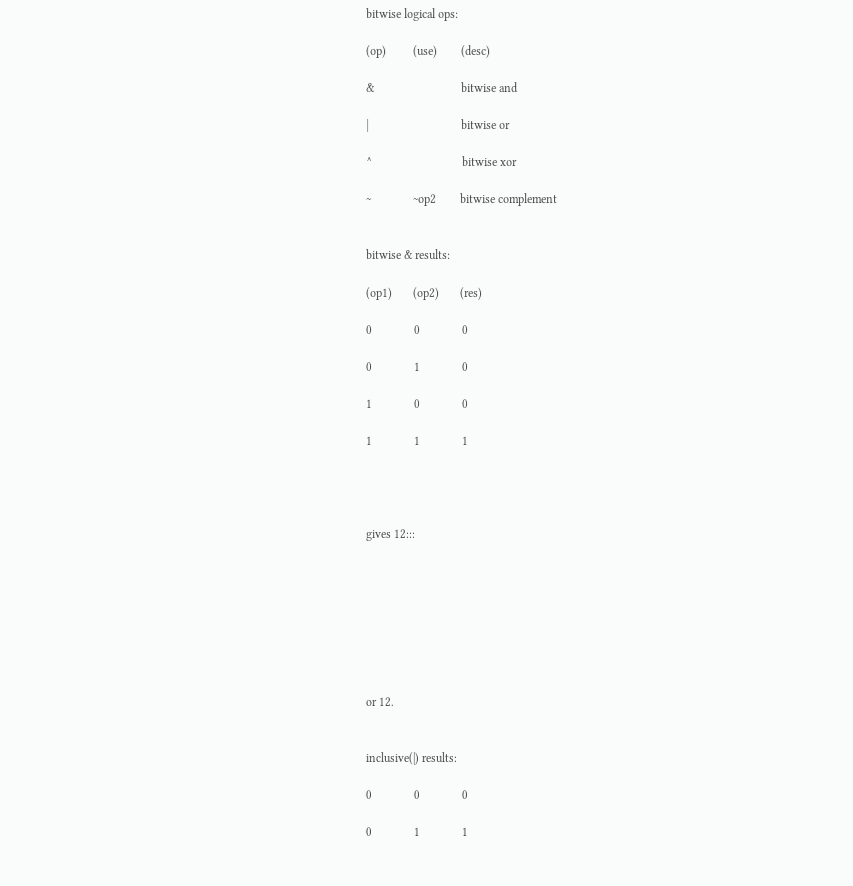bitwise logical ops:

(op)         (use)        (desc)

&                             bitwise and

|                               bitwise or

^                              bitwise xor

~              ~op2        bitwise complement


bitwise & results:

(op1)       (op2)       (res)

0              0              0

0              1              0

1              0              0

1              1              1




gives 12:::








or 12.


inclusive(|) results:

0              0              0

0              1              1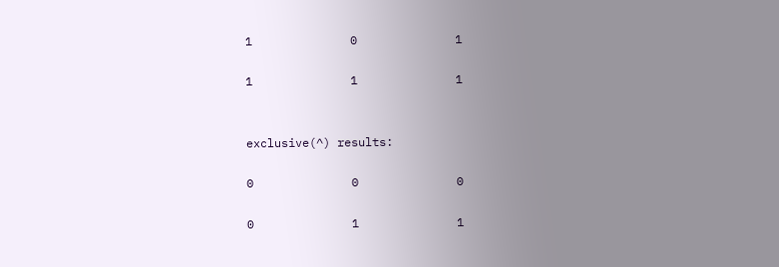1              0              1

1              1              1


exclusive(^) results:

0              0              0

0              1              1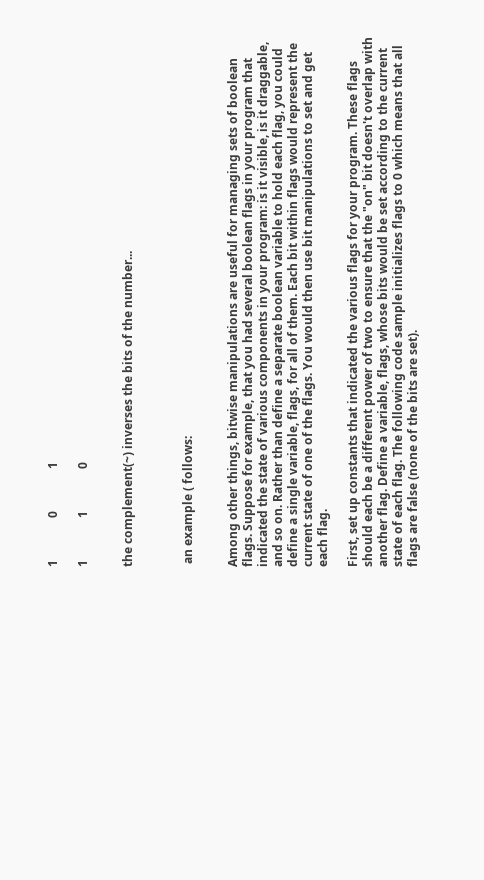1              0              1

1              1              0


the complement(~) inverses the bits of the number...



 an example ( follows:


Among other things, bitwise manipulations are useful for managing sets of boolean flags. Suppose for example, that you had several boolean flags in your program that indicated the state of various components in your program: is it visible, is it draggable, and so on. Rather than define a separate boolean variable to hold each flag, you could define a single variable, flags, for all of them. Each bit within flags would represent the current state of one of the flags. You would then use bit manipulations to set and get each flag.

First, set up constants that indicated the various flags for your program. These flags should each be a different power of two to ensure that the "on" bit doesn't overlap with another flag. Define a variable, flags, whose bits would be set according to the current state of each flag. The following code sample initializes flags to 0 which means that all flags are false (none of the bits are set).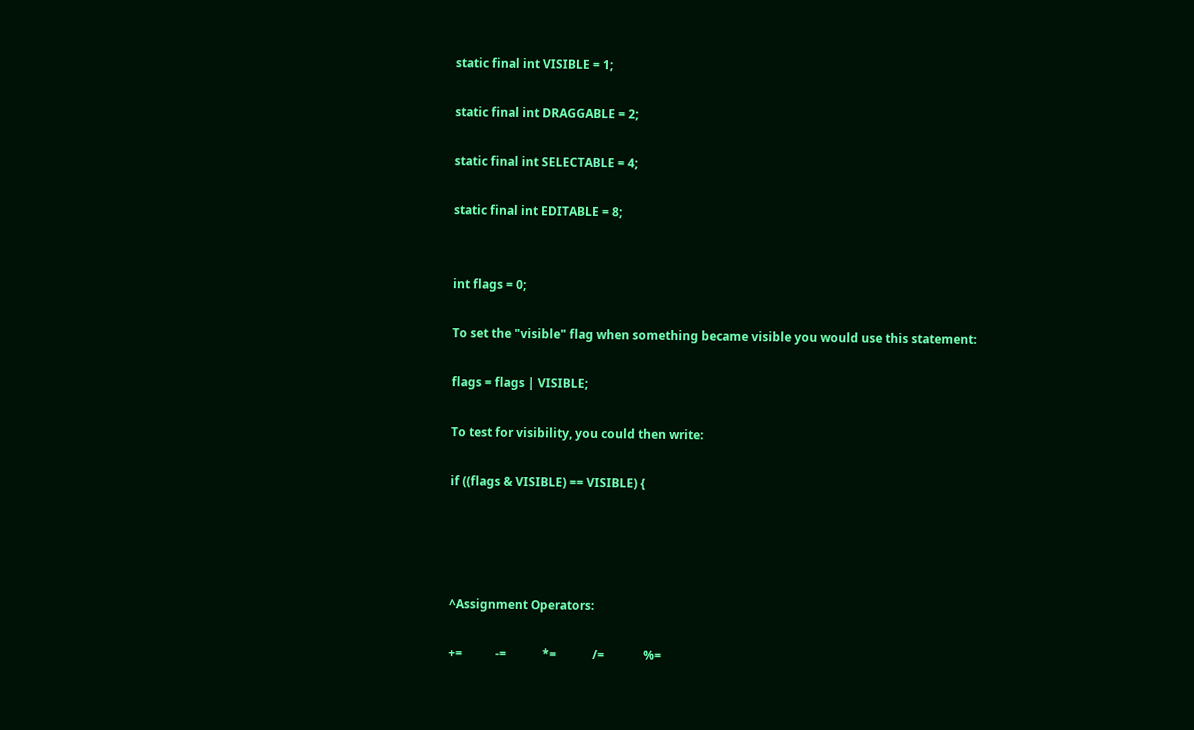static final int VISIBLE = 1;

static final int DRAGGABLE = 2;

static final int SELECTABLE = 4;

static final int EDITABLE = 8;


int flags = 0;

To set the "visible" flag when something became visible you would use this statement:

flags = flags | VISIBLE;

To test for visibility, you could then write:

if ((flags & VISIBLE) == VISIBLE) {




^Assignment Operators:

+=           -=            *=            /=             %=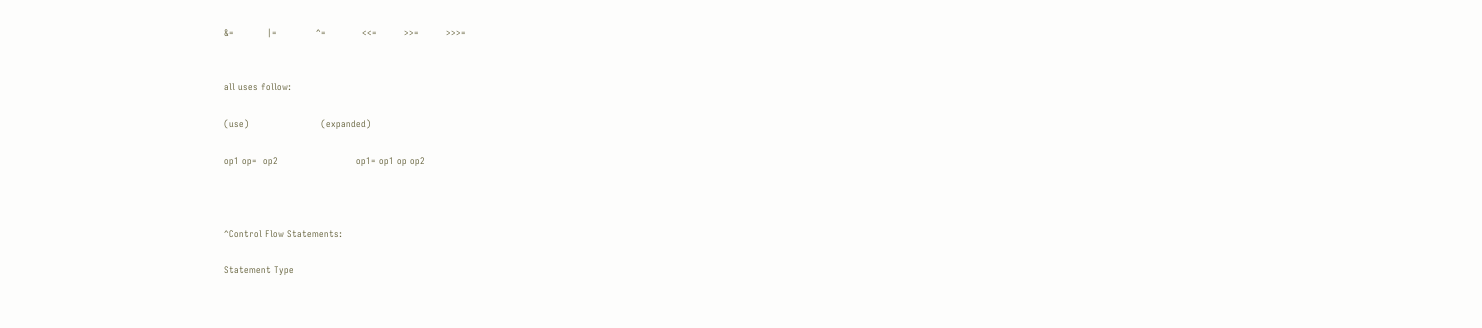&=           |=             ^=            <<=         >>=         >>>=


all uses follow:

(use)                        (expanded)

op1 op=  op2                          op1= op1 op op2



^Control Flow Statements:

Statement Type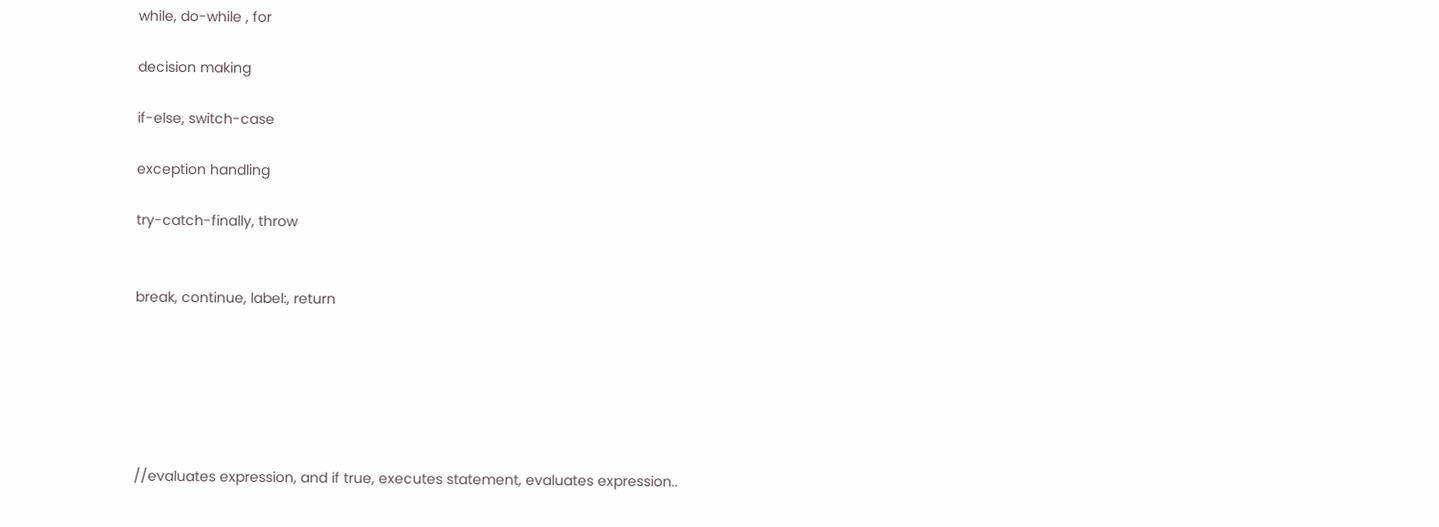while, do-while , for

decision making

if-else, switch-case

exception handling

try-catch-finally, throw


break, continue, label:, return






//evaluates expression, and if true, executes statement, evaluates expression..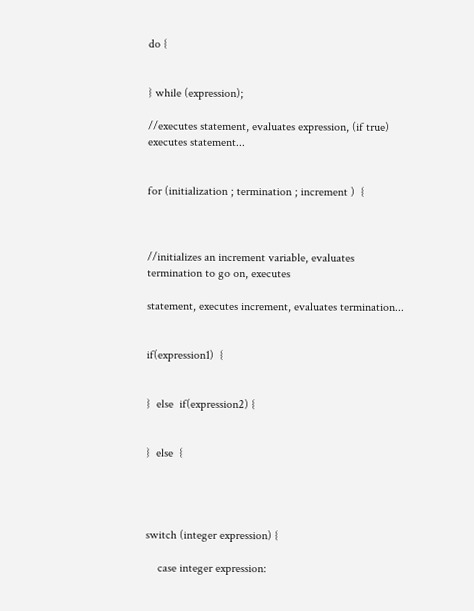do {


} while (expression);

//executes statement, evaluates expression, (if true) executes statement...


for (initialization ; termination ; increment )  {



//initializes an increment variable, evaluates termination to go on, executes

statement, executes increment, evaluates termination...


if(expression1)  {


}  else  if(expression2) {


}  else  {




switch (integer expression) {

    case integer expression: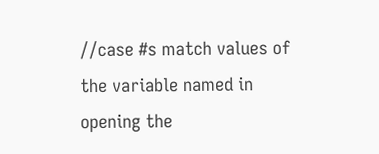//case #s match values of the variable named in opening the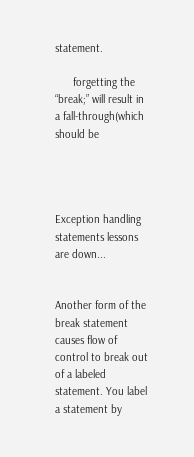statement.

      forgetting the “break;” will result in a fall-through(which should be




Exception handling statements lessons are down...


Another form of the break statement causes flow of control to break out of a labeled statement. You label a statement by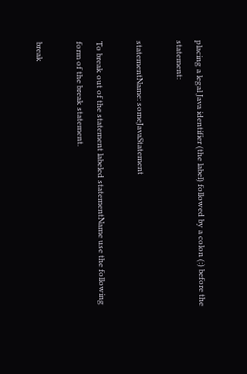placing a legal Java identifier (the label) followed by a colon (:) before the statement:

statementName: someJavaStatement

To break out of the statement labeled statementName use the following form of the break statement.

break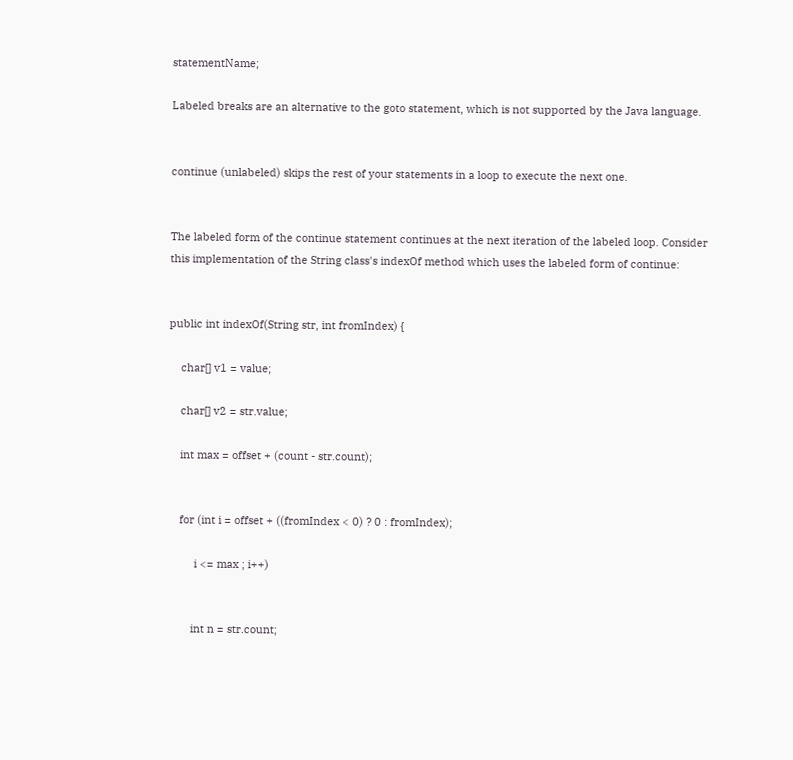statementName;

Labeled breaks are an alternative to the goto statement, which is not supported by the Java language.


continue (unlabeled) skips the rest of your statements in a loop to execute the next one.


The labeled form of the continue statement continues at the next iteration of the labeled loop. Consider this implementation of the String class's indexOf method which uses the labeled form of continue:


public int indexOf(String str, int fromIndex) {

    char[] v1 = value;

    char[] v2 = str.value;

    int max = offset + (count - str.count);


    for (int i = offset + ((fromIndex < 0) ? 0 : fromIndex);

         i <= max ; i++)


        int n = str.count;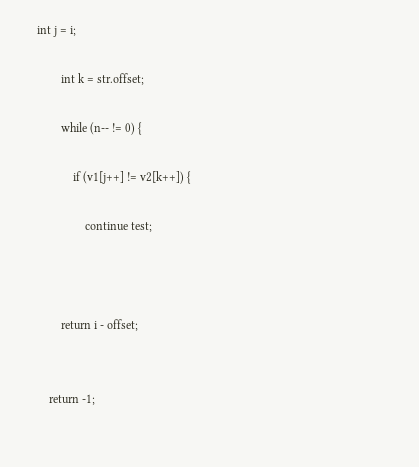int j = i;

        int k = str.offset;

        while (n-- != 0) {

            if (v1[j++] != v2[k++]) {

                continue test;



        return i - offset;


    return -1;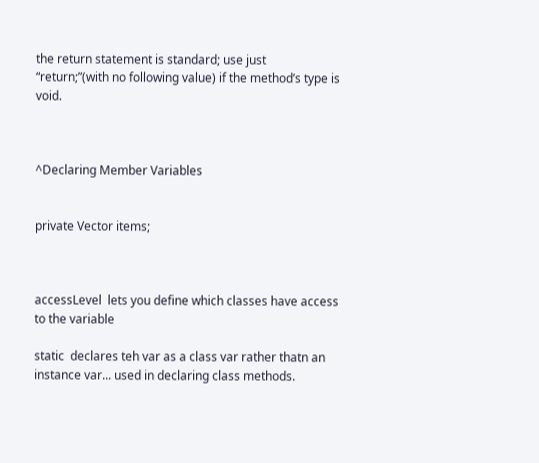the return statement is standard; use just “return;”(with no following value) if the method’s type is void.



^Declaring Member Variables


private Vector items;



accessLevel  lets you define which classes have access to the variable

static  declares teh var as a class var rather thatn an instance var... used in declaring class methods.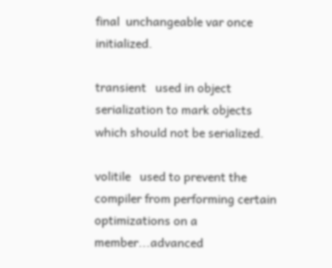final  unchangeable var once initialized.

transient   used in object serialization to mark objects which should not be serialized.

volitile   used to prevent the compiler from performing certain optimizations on a member...advanced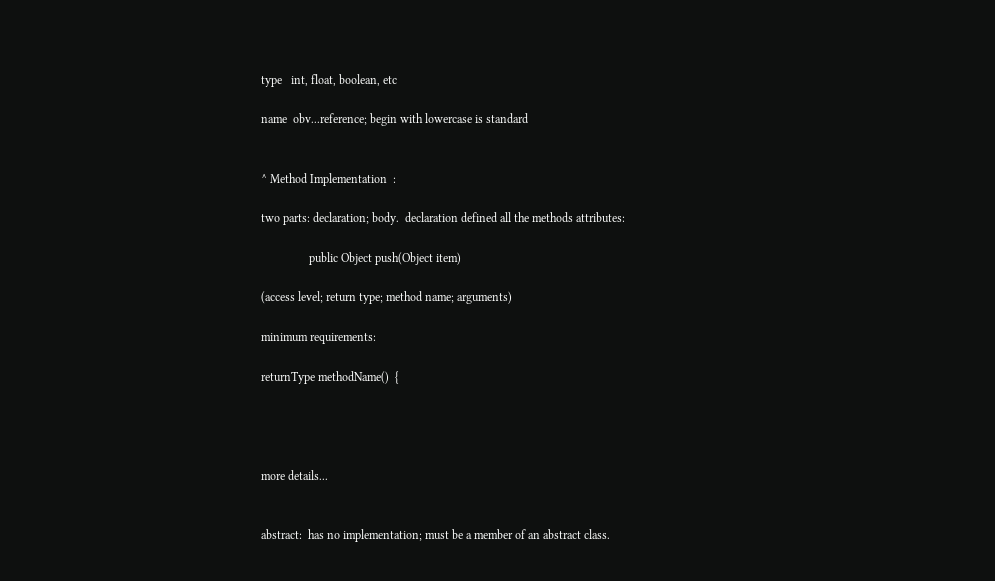type   int, float, boolean, etc

name  obv...reference; begin with lowercase is standard


^ Method Implementation  :

two parts: declaration; body.  declaration defined all the methods attributes:

                public Object push(Object item)

(access level; return type; method name; arguments)

minimum requirements:

returnType methodName()  {




more details...


abstract:  has no implementation; must be a member of an abstract class.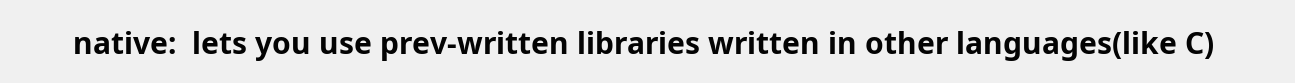native:  lets you use prev-written libraries written in other languages(like C)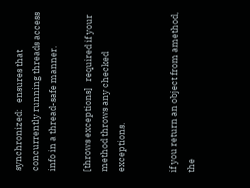synchronized:   ensures that concurrently running threads access info in a thread-safe manner.

[throws exceptions]   required if your method throws any checked exceptions.


if you return an object from amethod, the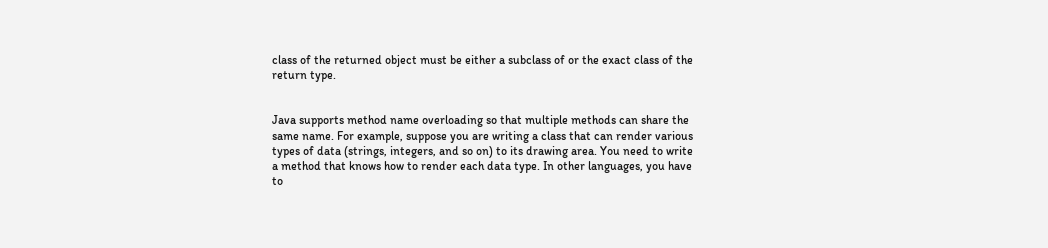class of the returned object must be either a subclass of or the exact class of the return type.


Java supports method name overloading so that multiple methods can share the same name. For example, suppose you are writing a class that can render various types of data (strings, integers, and so on) to its drawing area. You need to write a method that knows how to render each data type. In other languages, you have to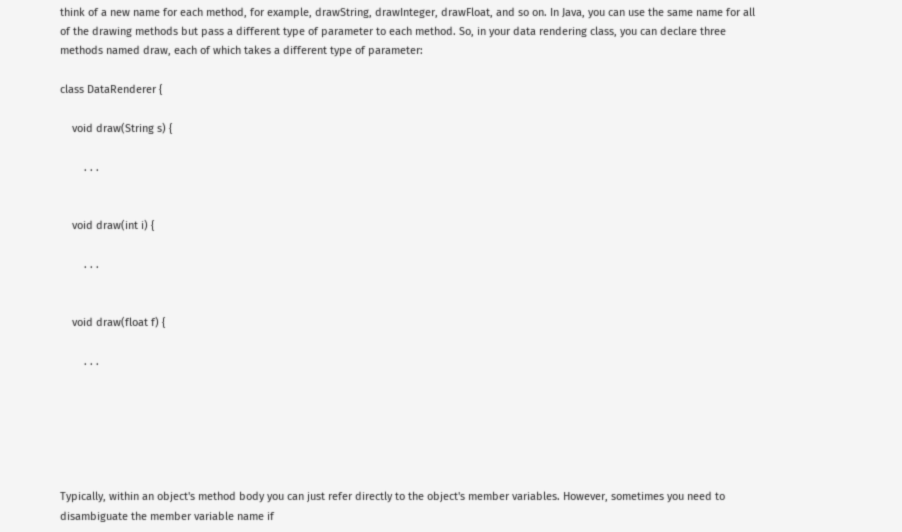think of a new name for each method, for example, drawString, drawInteger, drawFloat, and so on. In Java, you can use the same name for all of the drawing methods but pass a different type of parameter to each method. So, in your data rendering class, you can declare three methods named draw, each of which takes a different type of parameter:

class DataRenderer {

    void draw(String s) {

        . . .


    void draw(int i) {

        . . .


    void draw(float f) {

        . . .






Typically, within an object's method body you can just refer directly to the object's member variables. However, sometimes you need to disambiguate the member variable name if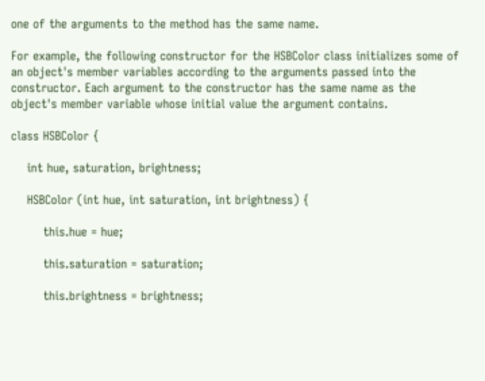one of the arguments to the method has the same name.

For example, the following constructor for the HSBColor class initializes some of an object's member variables according to the arguments passed into the constructor. Each argument to the constructor has the same name as the object's member variable whose initial value the argument contains.

class HSBColor {

    int hue, saturation, brightness;

    HSBColor (int hue, int saturation, int brightness) {

        this.hue = hue;

        this.saturation = saturation;

        this.brightness = brightness;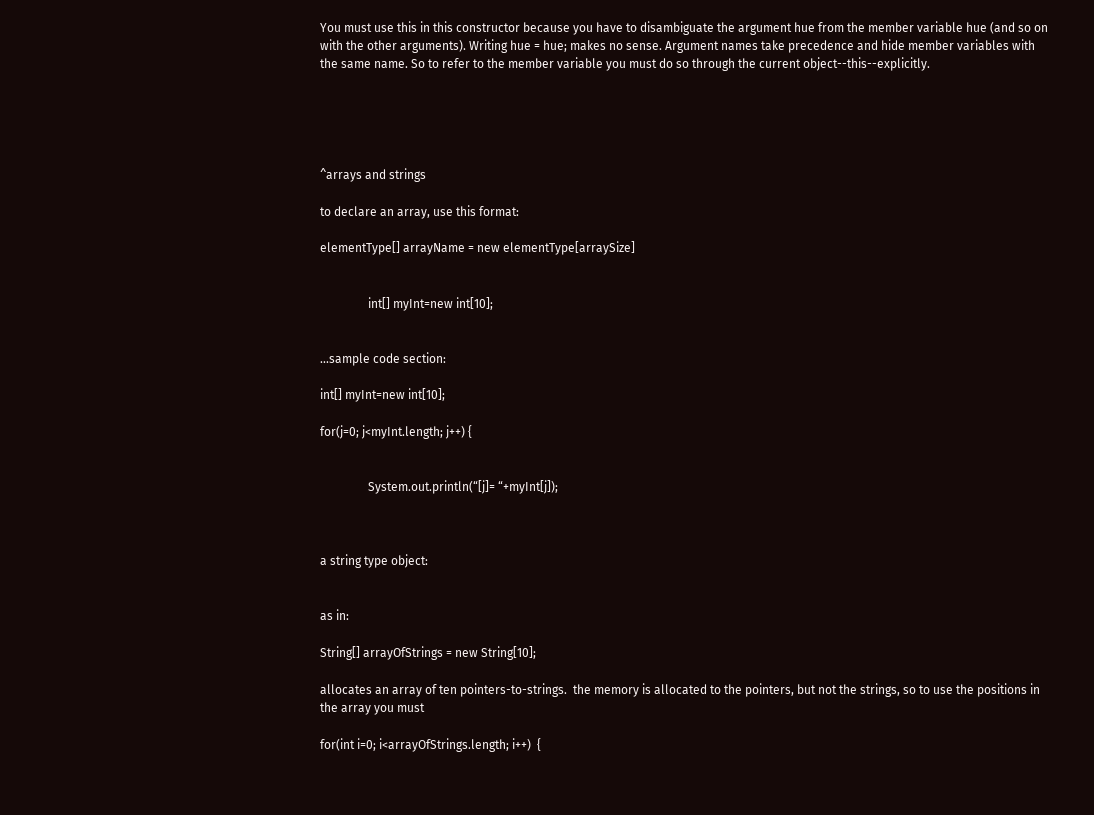You must use this in this constructor because you have to disambiguate the argument hue from the member variable hue (and so on with the other arguments). Writing hue = hue; makes no sense. Argument names take precedence and hide member variables with the same name. So to refer to the member variable you must do so through the current object--this--explicitly.





^arrays and strings

to declare an array, use this format:

elementType[] arrayName = new elementType[arraySize]


                int[] myInt=new int[10];


...sample code section:

int[] myInt=new int[10];

for(j=0; j<myInt.length; j++) {


                System.out.println(“[j]= “+myInt[j]);



a string type object:


as in:

String[] arrayOfStrings = new String[10];

allocates an array of ten pointers-to-strings.  the memory is allocated to the pointers, but not the strings, so to use the positions in the array you must

for(int i=0; i<arrayOfStrings.length; i++)  {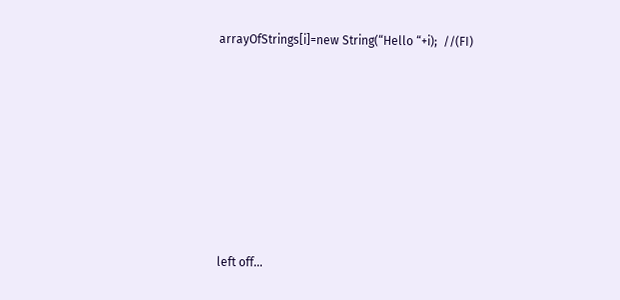arrayOfStrings[i]=new String(“Hello “+i);  //(FI)












left off...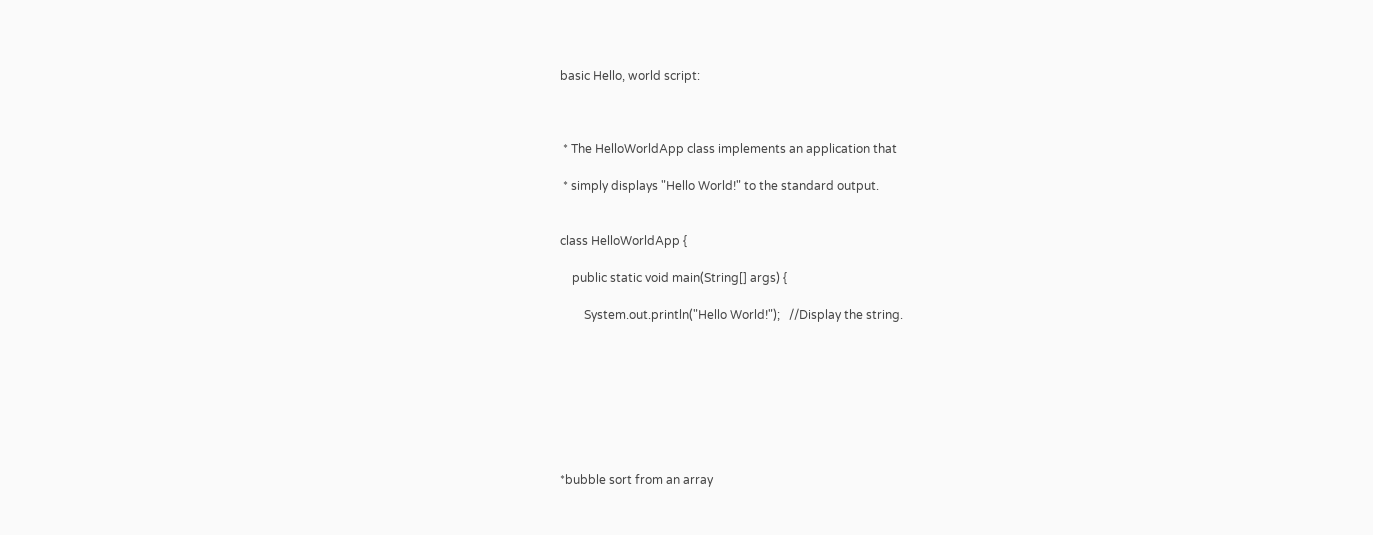basic Hello, world script:



 * The HelloWorldApp class implements an application that

 * simply displays "Hello World!" to the standard output.


class HelloWorldApp {

    public static void main(String[] args) {

        System.out.println("Hello World!");   //Display the string.








*bubble sort from an array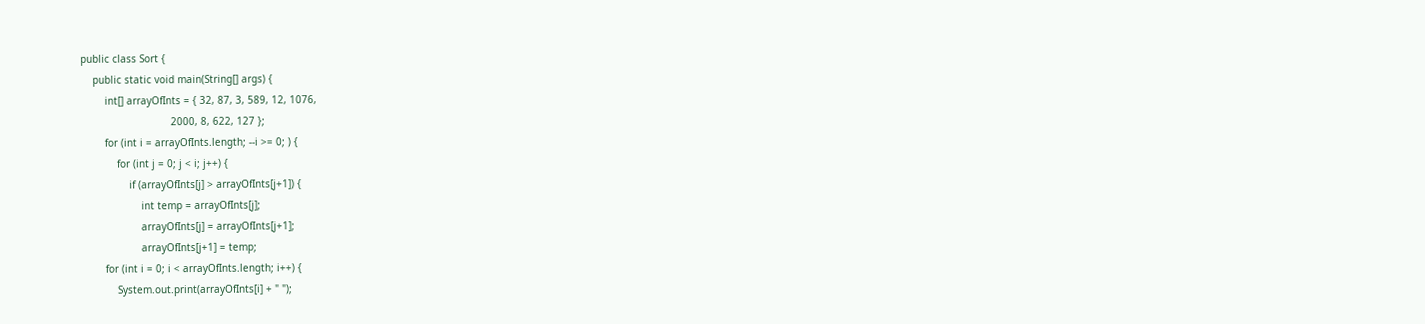public class Sort {
    public static void main(String[] args) {
        int[] arrayOfInts = { 32, 87, 3, 589, 12, 1076,
                              2000, 8, 622, 127 };
        for (int i = arrayOfInts.length; --i >= 0; ) {
            for (int j = 0; j < i; j++) {
                if (arrayOfInts[j] > arrayOfInts[j+1]) {
                    int temp = arrayOfInts[j];
                    arrayOfInts[j] = arrayOfInts[j+1];
                    arrayOfInts[j+1] = temp;
        for (int i = 0; i < arrayOfInts.length; i++) {
            System.out.print(arrayOfInts[i] + " ");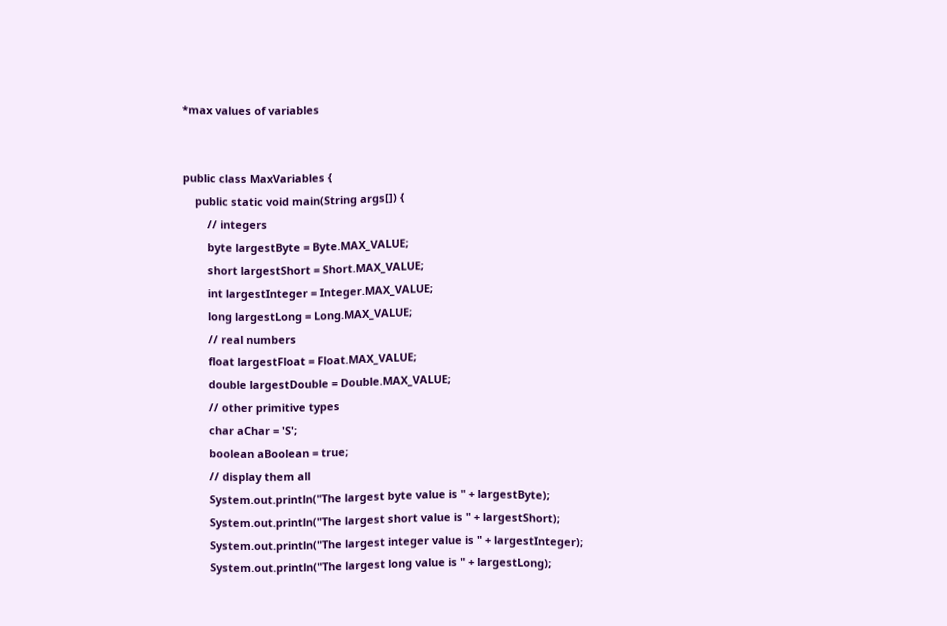*max values of variables


public class MaxVariables {
    public static void main(String args[]) {
        // integers
        byte largestByte = Byte.MAX_VALUE;
        short largestShort = Short.MAX_VALUE;
        int largestInteger = Integer.MAX_VALUE;
        long largestLong = Long.MAX_VALUE;
        // real numbers
        float largestFloat = Float.MAX_VALUE;
        double largestDouble = Double.MAX_VALUE;
        // other primitive types
        char aChar = 'S';
        boolean aBoolean = true;
        // display them all
        System.out.println("The largest byte value is " + largestByte);
        System.out.println("The largest short value is " + largestShort);
        System.out.println("The largest integer value is " + largestInteger);
        System.out.println("The largest long value is " + largestLong);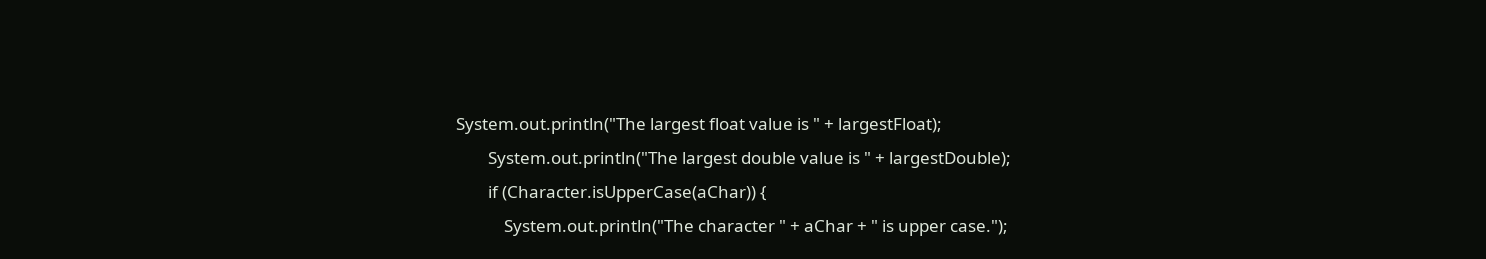System.out.println("The largest float value is " + largestFloat);
        System.out.println("The largest double value is " + largestDouble);
        if (Character.isUpperCase(aChar)) {
            System.out.println("The character " + aChar + " is upper case.");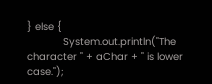} else {
            System.out.println("The character " + aChar + " is lower case.");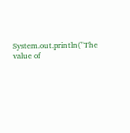System.out.println("The value of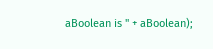aBoolean is " + aBoolean);